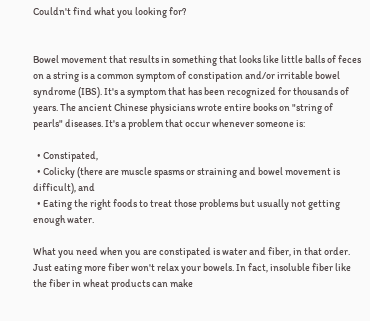Couldn't find what you looking for?


Bowel movement that results in something that looks like little balls of feces on a string is a common symptom of constipation and/or irritable bowel syndrome (IBS). It's a symptom that has been recognized for thousands of years. The ancient Chinese physicians wrote entire books on "string of pearls" diseases. It's a problem that occur whenever someone is:

  • Constipated,
  • Colicky (there are muscle spasms or straining and bowel movement is difficult), and
  • Eating the right foods to treat those problems but usually not getting enough water.

What you need when you are constipated is water and fiber, in that order. Just eating more fiber won't relax your bowels. In fact, insoluble fiber like the fiber in wheat products can make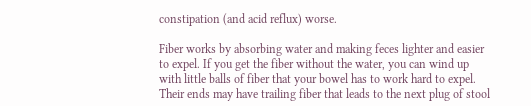constipation (and acid reflux) worse.

Fiber works by absorbing water and making feces lighter and easier to expel. If you get the fiber without the water, you can wind up with little balls of fiber that your bowel has to work hard to expel. Their ends may have trailing fiber that leads to the next plug of stool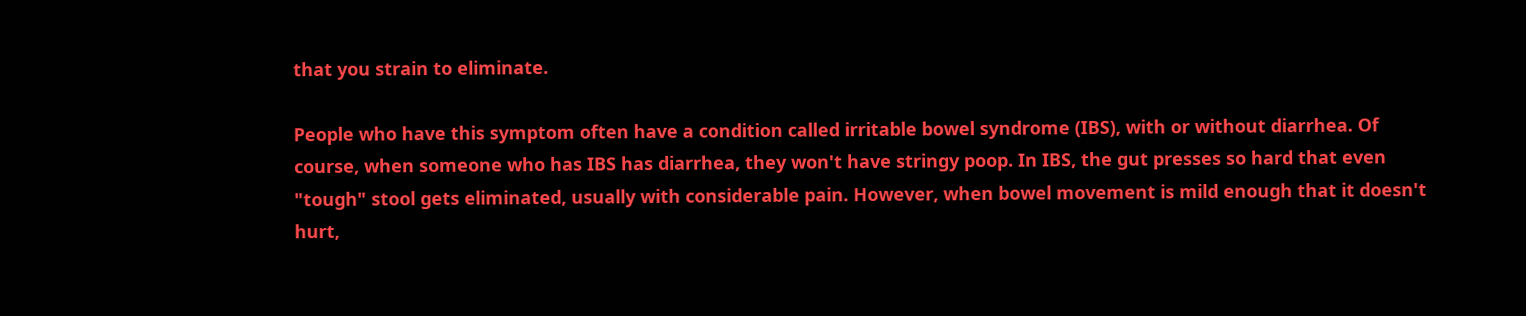that you strain to eliminate.

People who have this symptom often have a condition called irritable bowel syndrome (IBS), with or without diarrhea. Of course, when someone who has IBS has diarrhea, they won't have stringy poop. In IBS, the gut presses so hard that even "tough" stool gets eliminated, usually with considerable pain. However, when bowel movement is mild enough that it doesn't hurt,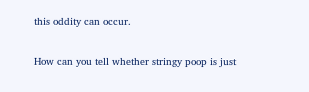this oddity can occur.

How can you tell whether stringy poop is just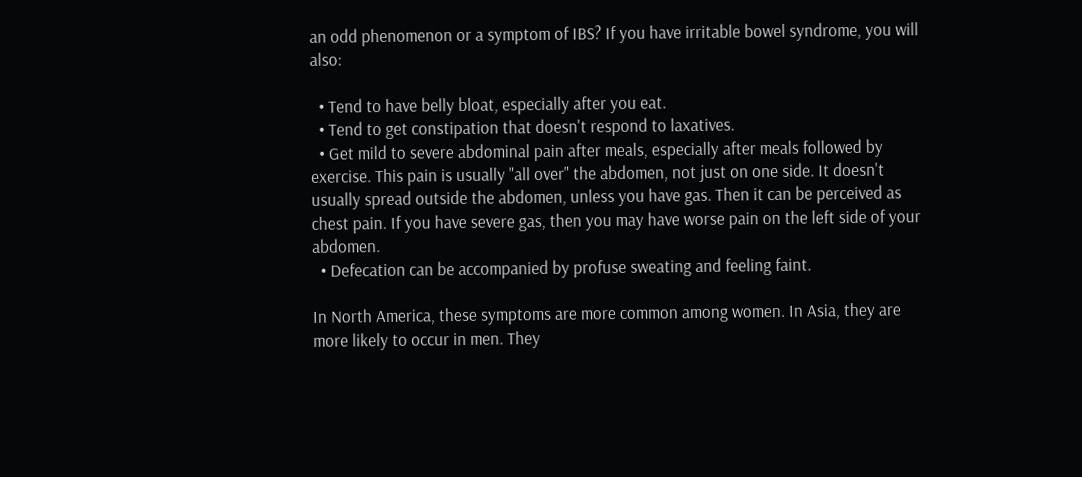an odd phenomenon or a symptom of IBS? If you have irritable bowel syndrome, you will also:

  • Tend to have belly bloat, especially after you eat.
  • Tend to get constipation that doesn't respond to laxatives.
  • Get mild to severe abdominal pain after meals, especially after meals followed by exercise. This pain is usually "all over" the abdomen, not just on one side. It doesn't usually spread outside the abdomen, unless you have gas. Then it can be perceived as chest pain. If you have severe gas, then you may have worse pain on the left side of your abdomen.
  • Defecation can be accompanied by profuse sweating and feeling faint.

In North America, these symptoms are more common among women. In Asia, they are more likely to occur in men. They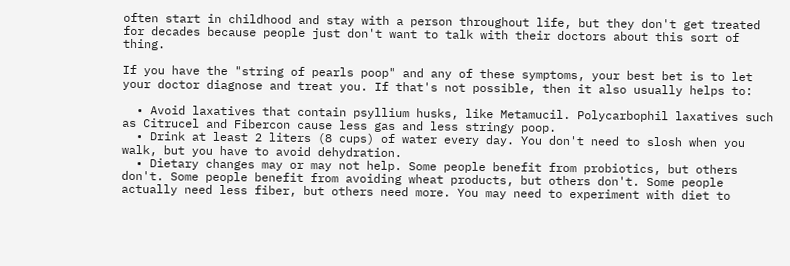often start in childhood and stay with a person throughout life, but they don't get treated for decades because people just don't want to talk with their doctors about this sort of thing.

If you have the "string of pearls poop" and any of these symptoms, your best bet is to let your doctor diagnose and treat you. If that's not possible, then it also usually helps to:

  • Avoid laxatives that contain psyllium husks, like Metamucil. Polycarbophil laxatives such as Citrucel and Fibercon cause less gas and less stringy poop.
  • Drink at least 2 liters (8 cups) of water every day. You don't need to slosh when you walk, but you have to avoid dehydration.
  • Dietary changes may or may not help. Some people benefit from probiotics, but others don't. Some people benefit from avoiding wheat products, but others don't. Some people actually need less fiber, but others need more. You may need to experiment with diet to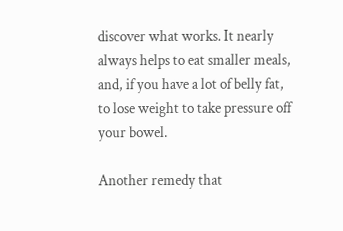discover what works. It nearly always helps to eat smaller meals, and, if you have a lot of belly fat, to lose weight to take pressure off your bowel.

Another remedy that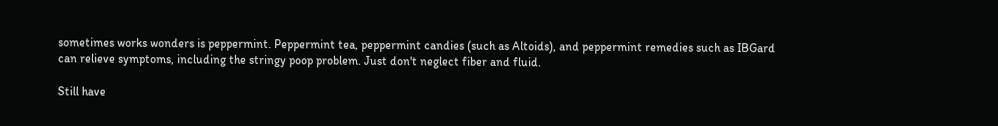sometimes works wonders is peppermint. Peppermint tea, peppermint candies (such as Altoids), and peppermint remedies such as IBGard can relieve symptoms, including the stringy poop problem. Just don't neglect fiber and fluid.

Still have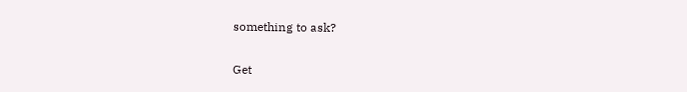something to ask?

Get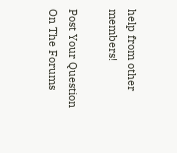help from other members!

Post Your Question On The Forums